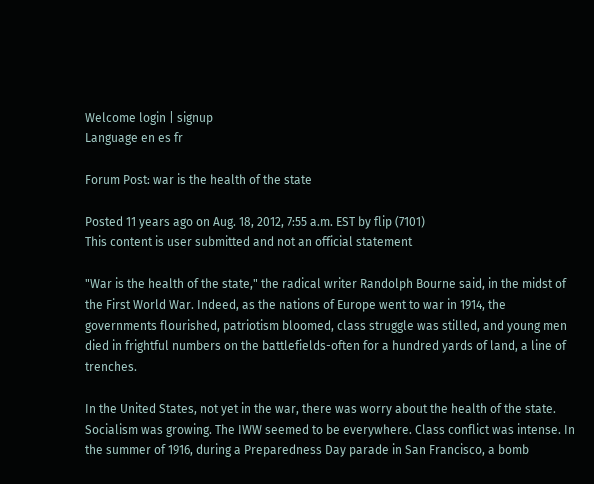Welcome login | signup
Language en es fr

Forum Post: war is the health of the state

Posted 11 years ago on Aug. 18, 2012, 7:55 a.m. EST by flip (7101)
This content is user submitted and not an official statement

"War is the health of the state," the radical writer Randolph Bourne said, in the midst of the First World War. Indeed, as the nations of Europe went to war in 1914, the governments flourished, patriotism bloomed, class struggle was stilled, and young men died in frightful numbers on the battlefields-often for a hundred yards of land, a line of trenches.

In the United States, not yet in the war, there was worry about the health of the state. Socialism was growing. The IWW seemed to be everywhere. Class conflict was intense. In the summer of 1916, during a Preparedness Day parade in San Francisco, a bomb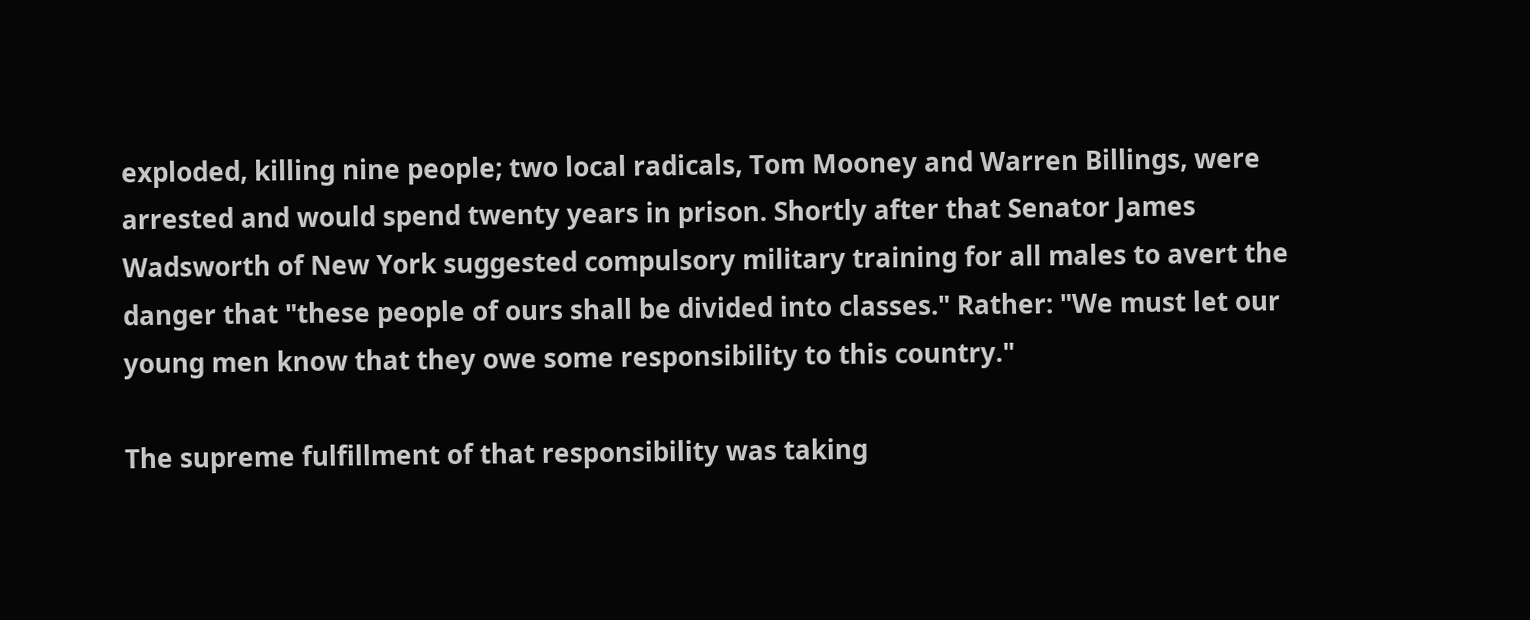exploded, killing nine people; two local radicals, Tom Mooney and Warren Billings, were arrested and would spend twenty years in prison. Shortly after that Senator James Wadsworth of New York suggested compulsory military training for all males to avert the danger that "these people of ours shall be divided into classes." Rather: "We must let our young men know that they owe some responsibility to this country."

The supreme fulfillment of that responsibility was taking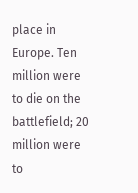place in Europe. Ten million were to die on the battlefield; 20 million were to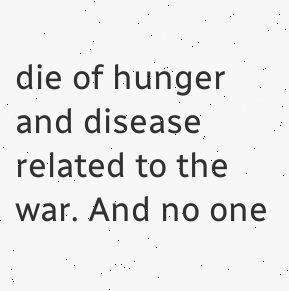die of hunger and disease related to the war. And no one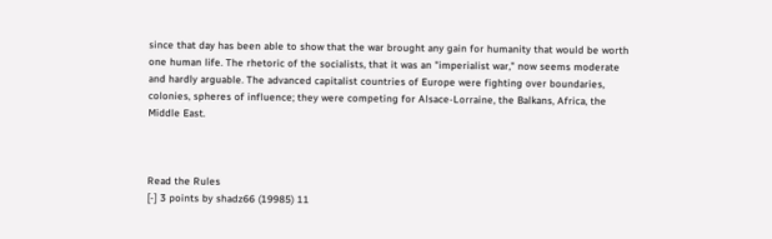since that day has been able to show that the war brought any gain for humanity that would be worth one human life. The rhetoric of the socialists, that it was an "imperialist war," now seems moderate and hardly arguable. The advanced capitalist countries of Europe were fighting over boundaries, colonies, spheres of influence; they were competing for Alsace-Lorraine, the Balkans, Africa, the Middle East.



Read the Rules
[-] 3 points by shadz66 (19985) 11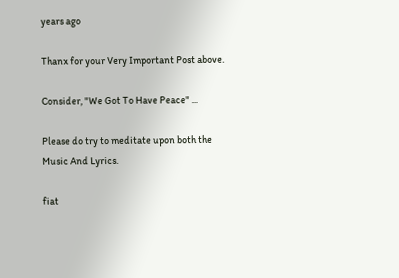years ago

Thanx for your Very Important Post above.

Consider, "We Got To Have Peace" ...

Please do try to meditate upon both the Music And Lyrics.

fiat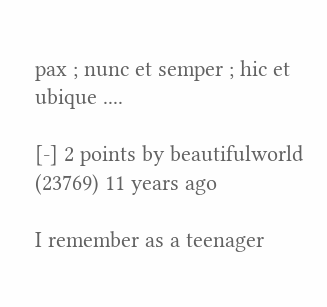pax ; nunc et semper ; hic et ubique ....

[-] 2 points by beautifulworld (23769) 11 years ago

I remember as a teenager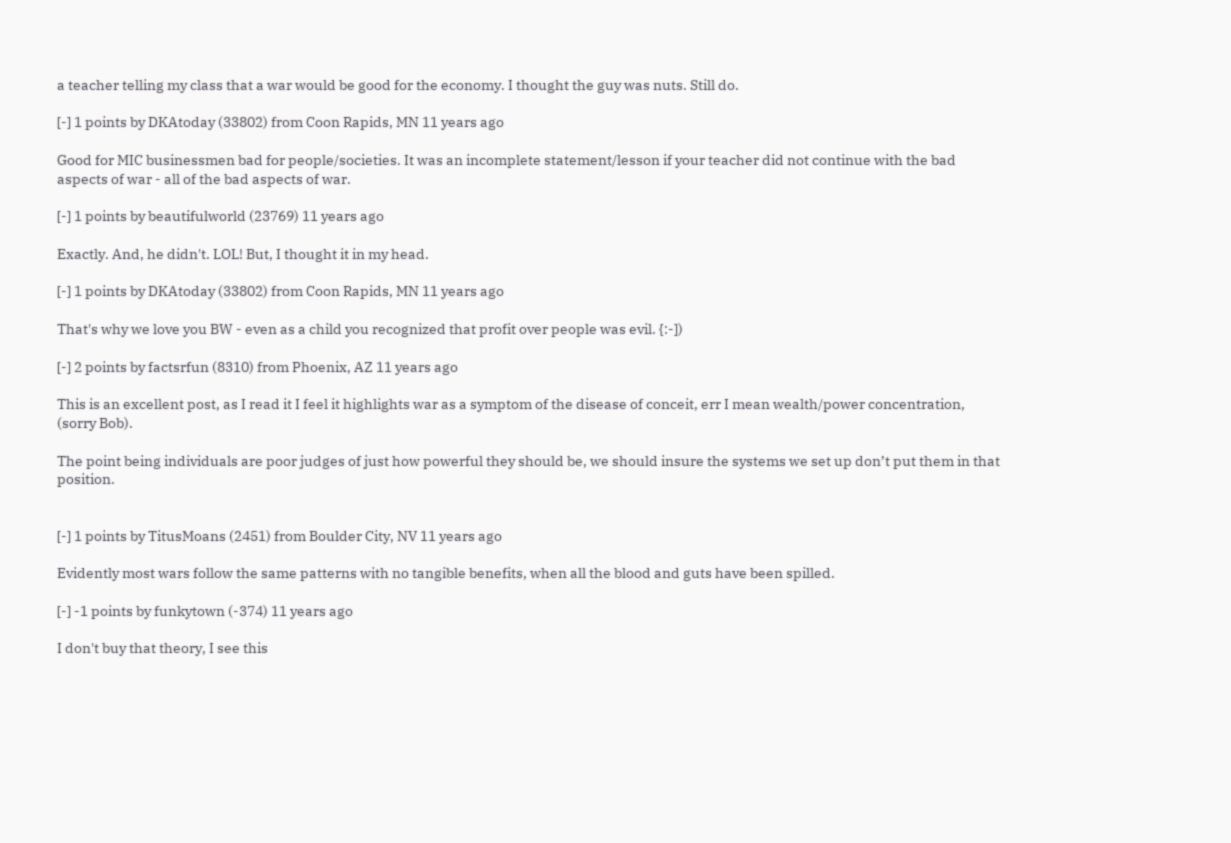a teacher telling my class that a war would be good for the economy. I thought the guy was nuts. Still do.

[-] 1 points by DKAtoday (33802) from Coon Rapids, MN 11 years ago

Good for MIC businessmen bad for people/societies. It was an incomplete statement/lesson if your teacher did not continue with the bad aspects of war - all of the bad aspects of war.

[-] 1 points by beautifulworld (23769) 11 years ago

Exactly. And, he didn't. LOL! But, I thought it in my head.

[-] 1 points by DKAtoday (33802) from Coon Rapids, MN 11 years ago

That's why we love you BW - even as a child you recognized that profit over people was evil. {:-])

[-] 2 points by factsrfun (8310) from Phoenix, AZ 11 years ago

This is an excellent post, as I read it I feel it highlights war as a symptom of the disease of conceit, err I mean wealth/power concentration, (sorry Bob).

The point being individuals are poor judges of just how powerful they should be, we should insure the systems we set up don’t put them in that position.


[-] 1 points by TitusMoans (2451) from Boulder City, NV 11 years ago

Evidently most wars follow the same patterns with no tangible benefits, when all the blood and guts have been spilled.

[-] -1 points by funkytown (-374) 11 years ago

I don't buy that theory, I see this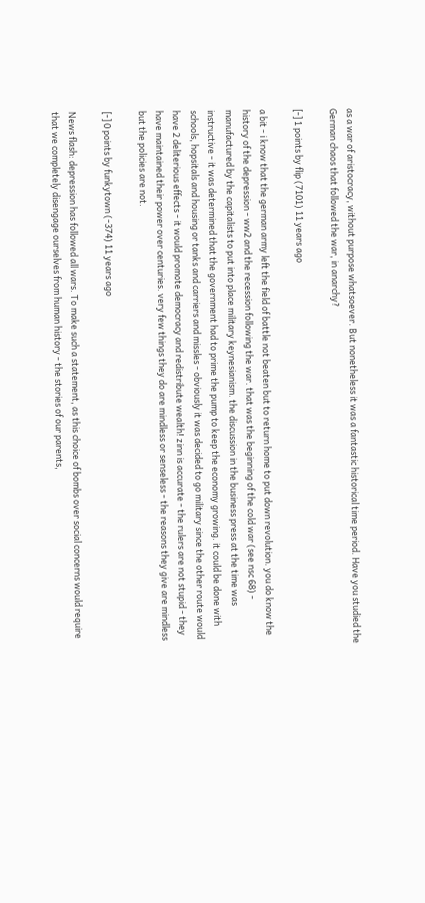as a war of aristocracy, without purpose whatsoever. But nonetheless it was a fantastic historical time period. Have you studied the German chaos that followed the war, in anarchy?

[-] 1 points by flip (7101) 11 years ago

a bit - i know that the german army left the field of battle not beaten but to return home to put down revolution. you do know the history of the depression - ww2 and the recession following the war. that was the beginning of the cold war (see nsc 68) - manufactured by the capitalists to put into place military keynesianism. the discussion in the business press at the time was instructive - it was determined that the government had to prime the pump to keep the economy growing. it could be done with schools, hopsitals and housing or tanks and carriers and missles - obviously it was decided to go military since the other route would have 2 deliterious effects - it would promote democracy and redistribute wealth! zinn is accurate - the rulers are not stupid - they have maintained their power over centuries. very few things they do are mindless or senseless - the reasons they give are mindless but the policies are not.

[-] 0 points by funkytown (-374) 11 years ago

News flash: depression has followed all wars. To make such a statement, as this choice of bombs over social concerns would require that we completely disengage ourselves from human history - the stories of our parents,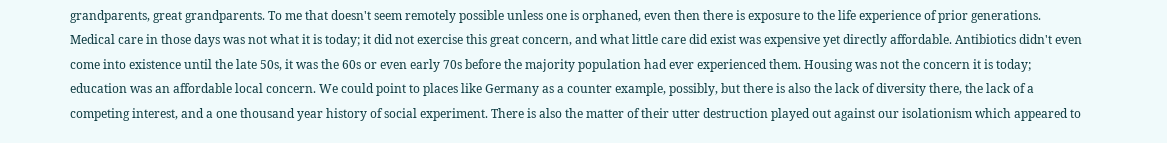grandparents, great grandparents. To me that doesn't seem remotely possible unless one is orphaned, even then there is exposure to the life experience of prior generations. Medical care in those days was not what it is today; it did not exercise this great concern, and what little care did exist was expensive yet directly affordable. Antibiotics didn't even come into existence until the late 50s, it was the 60s or even early 70s before the majority population had ever experienced them. Housing was not the concern it is today; education was an affordable local concern. We could point to places like Germany as a counter example, possibly, but there is also the lack of diversity there, the lack of a competing interest, and a one thousand year history of social experiment. There is also the matter of their utter destruction played out against our isolationism which appeared to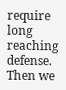require long reaching defense. Then we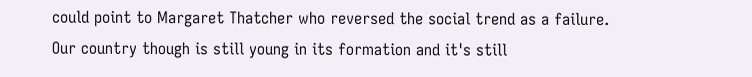could point to Margaret Thatcher who reversed the social trend as a failure. Our country though is still young in its formation and it's still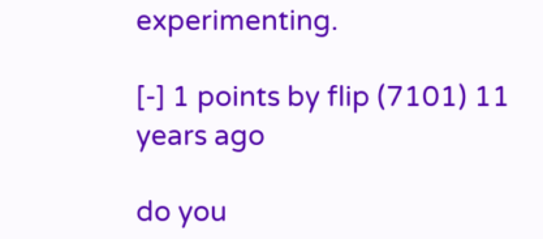experimenting.

[-] 1 points by flip (7101) 11 years ago

do you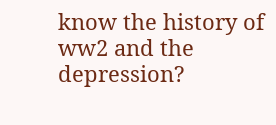know the history of ww2 and the depression?